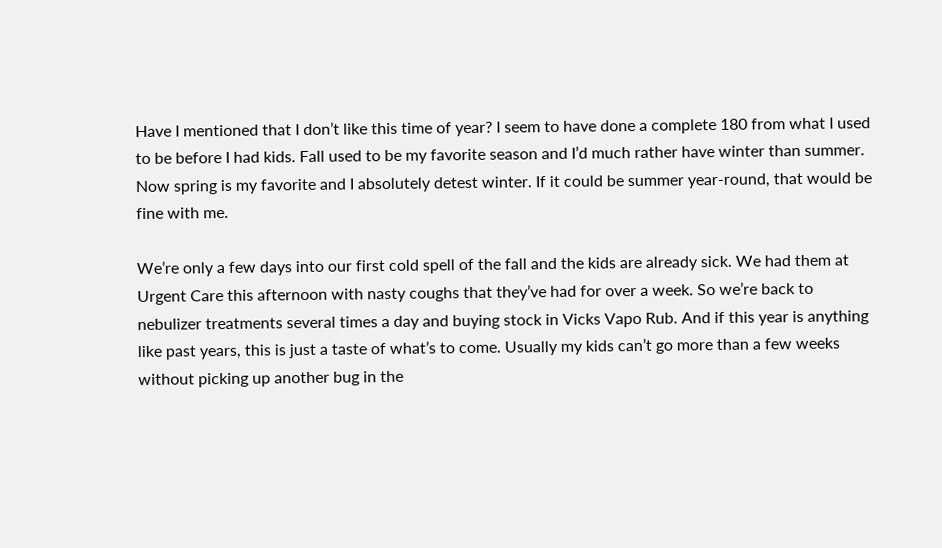Have I mentioned that I don’t like this time of year? I seem to have done a complete 180 from what I used to be before I had kids. Fall used to be my favorite season and I’d much rather have winter than summer. Now spring is my favorite and I absolutely detest winter. If it could be summer year-round, that would be fine with me.

We’re only a few days into our first cold spell of the fall and the kids are already sick. We had them at Urgent Care this afternoon with nasty coughs that they’ve had for over a week. So we’re back to nebulizer treatments several times a day and buying stock in Vicks Vapo Rub. And if this year is anything like past years, this is just a taste of what’s to come. Usually my kids can’t go more than a few weeks without picking up another bug in the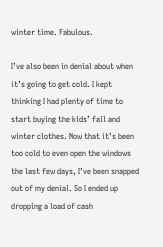winter time. Fabulous.

I’ve also been in denial about when it’s going to get cold. I kept thinking I had plenty of time to start buying the kids’ fall and winter clothes. Now that it’s been too cold to even open the windows the last few days, I’ve been snapped out of my denial. So I ended up dropping a load of cash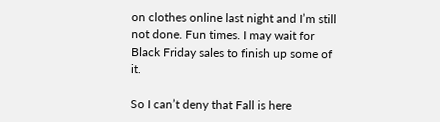on clothes online last night and I’m still not done. Fun times. I may wait for Black Friday sales to finish up some of it.

So I can’t deny that Fall is here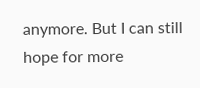anymore. But I can still hope for more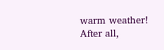warm weather!  After all,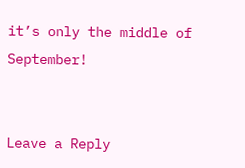it’s only the middle of September!


Leave a Reply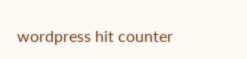wordpress hit counter